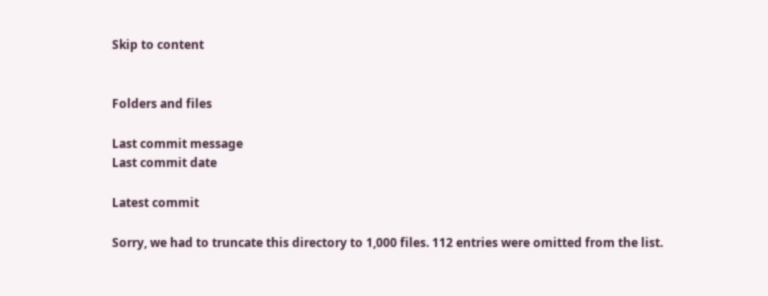Skip to content


Folders and files

Last commit message
Last commit date

Latest commit

Sorry, we had to truncate this directory to 1,000 files. 112 entries were omitted from the list.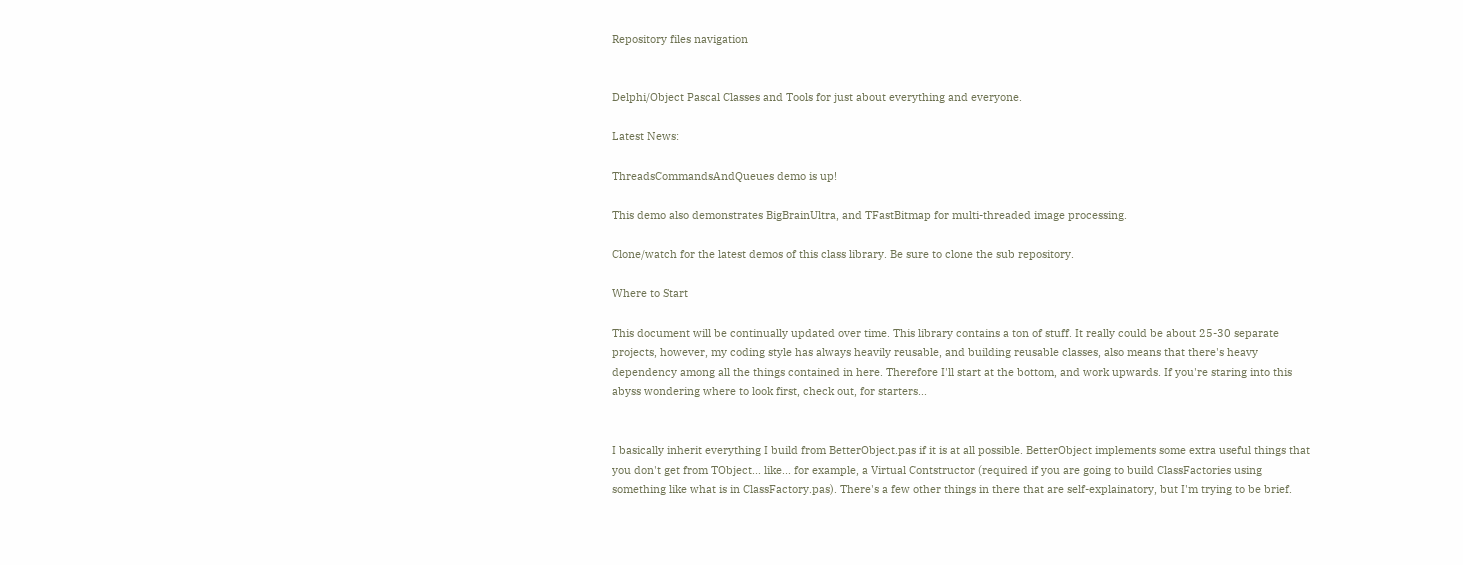Repository files navigation


Delphi/Object Pascal Classes and Tools for just about everything and everyone.

Latest News:

ThreadsCommandsAndQueues demo is up!

This demo also demonstrates BigBrainUltra, and TFastBitmap for multi-threaded image processing.

Clone/watch for the latest demos of this class library. Be sure to clone the sub repository.

Where to Start

This document will be continually updated over time. This library contains a ton of stuff. It really could be about 25-30 separate projects, however, my coding style has always heavily reusable, and building reusable classes, also means that there's heavy dependency among all the things contained in here. Therefore I'll start at the bottom, and work upwards. If you're staring into this abyss wondering where to look first, check out, for starters...


I basically inherit everything I build from BetterObject.pas if it is at all possible. BetterObject implements some extra useful things that you don't get from TObject... like... for example, a Virtual Contstructor (required if you are going to build ClassFactories using something like what is in ClassFactory.pas). There's a few other things in there that are self-explainatory, but I'm trying to be brief.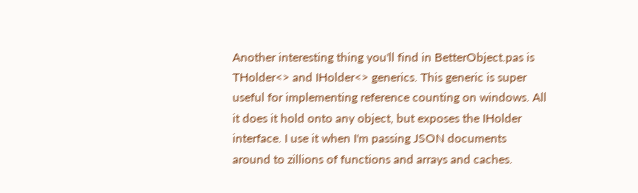Another interesting thing you'll find in BetterObject.pas is THolder<> and IHolder<> generics. This generic is super useful for implementing reference counting on windows. All it does it hold onto any object, but exposes the IHolder interface. I use it when I'm passing JSON documents around to zillions of functions and arrays and caches.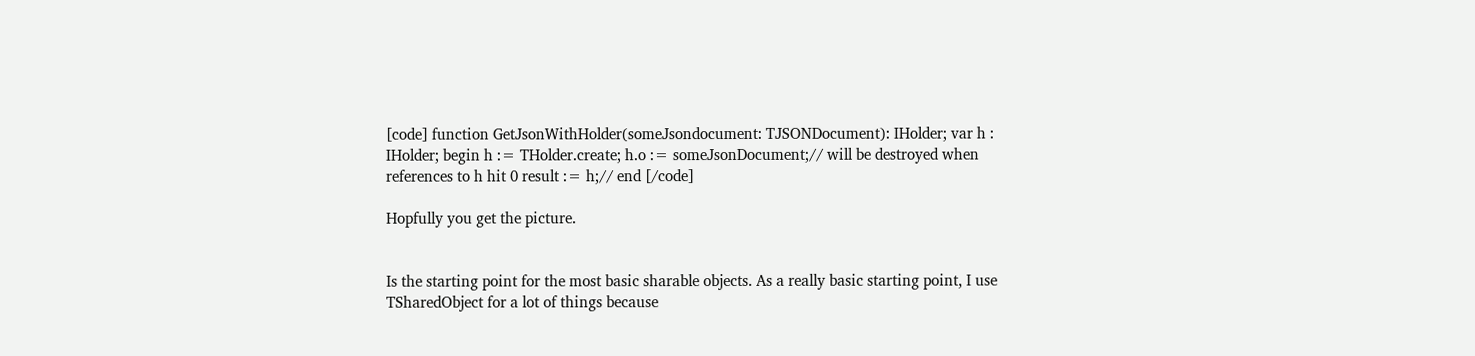[code] function GetJsonWithHolder(someJsondocument: TJSONDocument): IHolder; var h : IHolder; begin h := THolder.create; h.o := someJsonDocument;// will be destroyed when references to h hit 0 result := h;// end [/code]

Hopfully you get the picture.


Is the starting point for the most basic sharable objects. As a really basic starting point, I use TSharedObject for a lot of things because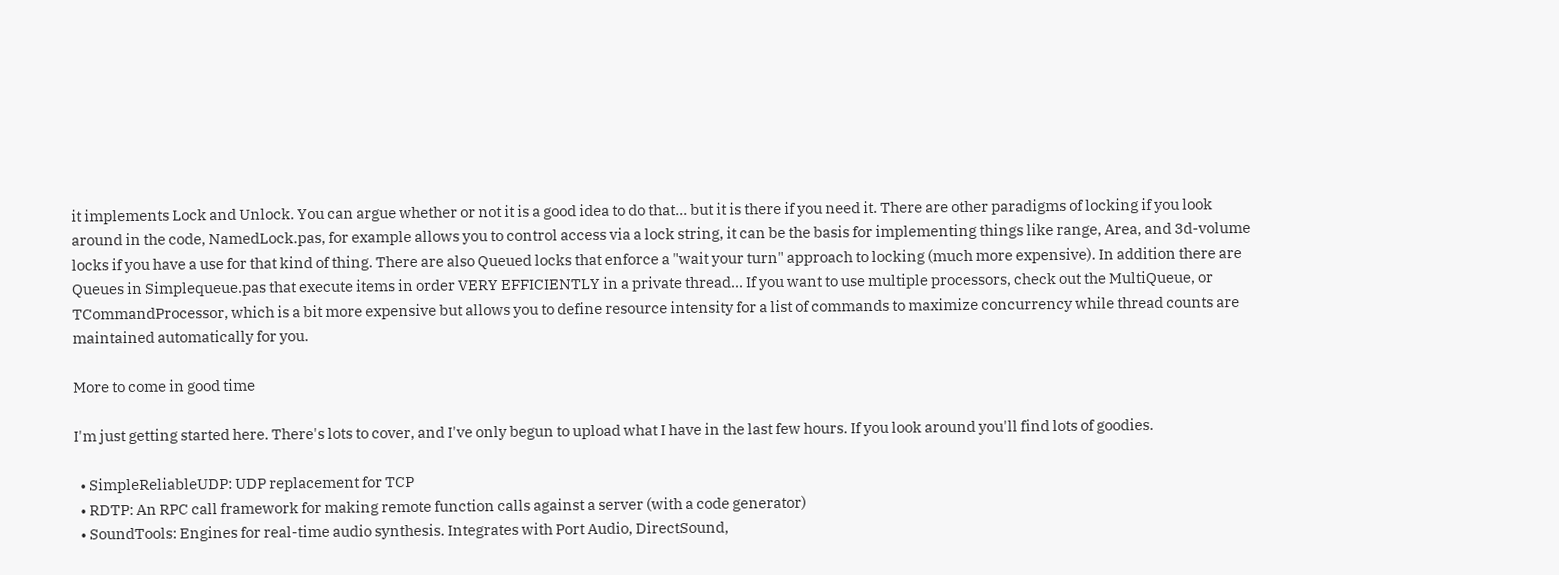it implements Lock and Unlock. You can argue whether or not it is a good idea to do that... but it is there if you need it. There are other paradigms of locking if you look around in the code, NamedLock.pas, for example allows you to control access via a lock string, it can be the basis for implementing things like range, Area, and 3d-volume locks if you have a use for that kind of thing. There are also Queued locks that enforce a "wait your turn" approach to locking (much more expensive). In addition there are Queues in Simplequeue.pas that execute items in order VERY EFFICIENTLY in a private thread... If you want to use multiple processors, check out the MultiQueue, or TCommandProcessor, which is a bit more expensive but allows you to define resource intensity for a list of commands to maximize concurrency while thread counts are maintained automatically for you.

More to come in good time

I'm just getting started here. There's lots to cover, and I've only begun to upload what I have in the last few hours. If you look around you'll find lots of goodies.

  • SimpleReliableUDP: UDP replacement for TCP
  • RDTP: An RPC call framework for making remote function calls against a server (with a code generator)
  • SoundTools: Engines for real-time audio synthesis. Integrates with Port Audio, DirectSound,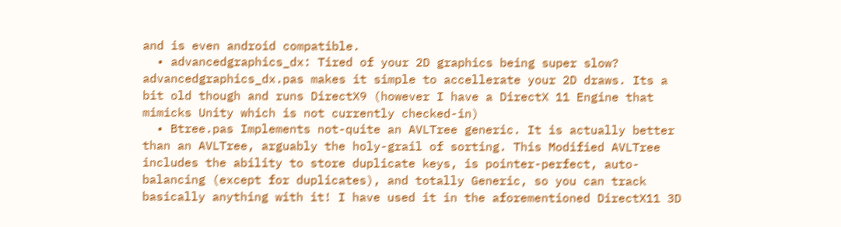and is even android compatible.
  • advancedgraphics_dx: Tired of your 2D graphics being super slow? advancedgraphics_dx.pas makes it simple to accellerate your 2D draws. Its a bit old though and runs DirectX9 (however I have a DirectX 11 Engine that mimicks Unity which is not currently checked-in)
  • Btree.pas Implements not-quite an AVLTree generic. It is actually better than an AVLTree, arguably the holy-grail of sorting. This Modified AVLTree includes the ability to store duplicate keys, is pointer-perfect, auto-balancing (except for duplicates), and totally Generic, so you can track basically anything with it! I have used it in the aforementioned DirectX11 3D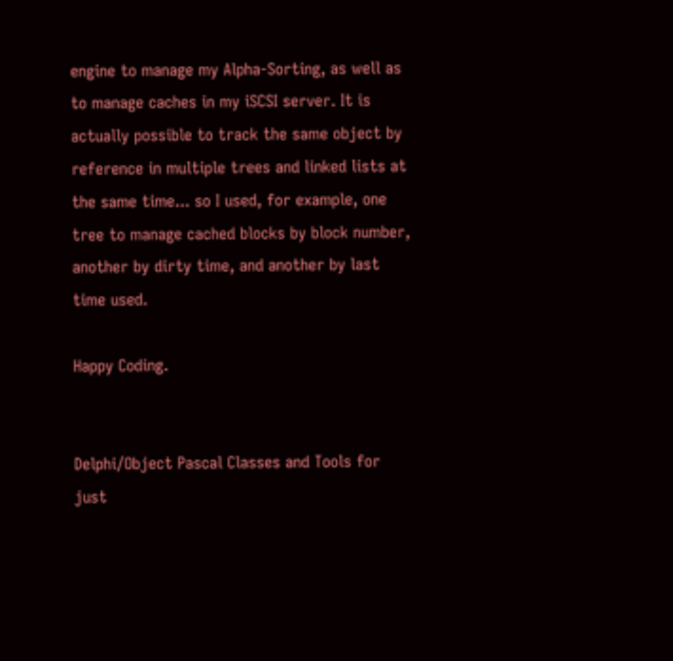engine to manage my Alpha-Sorting, as well as to manage caches in my iSCSI server. It is actually possible to track the same object by reference in multiple trees and linked lists at the same time... so I used, for example, one tree to manage cached blocks by block number, another by dirty time, and another by last time used.

Happy Coding.


Delphi/Object Pascal Classes and Tools for just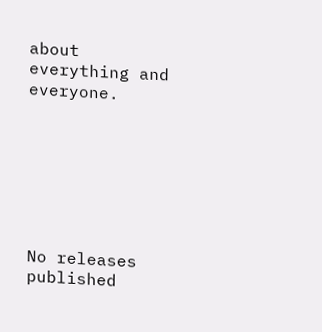about everything and everyone.







No releases published